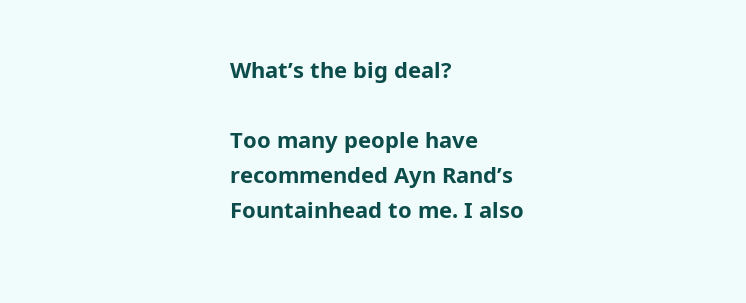What’s the big deal?

Too many people have recommended Ayn Rand’s Fountainhead to me. I also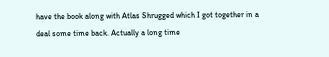have the book along with Atlas Shrugged which I got together in a deal some time back. Actually a long time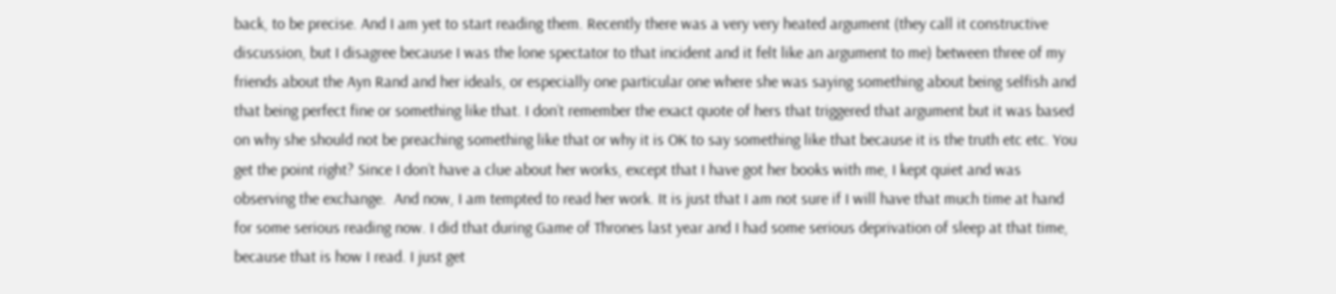back, to be precise. And I am yet to start reading them. Recently there was a very very heated argument (they call it constructive discussion, but I disagree because I was the lone spectator to that incident and it felt like an argument to me) between three of my friends about the Ayn Rand and her ideals, or especially one particular one where she was saying something about being selfish and that being perfect fine or something like that. I don’t remember the exact quote of hers that triggered that argument but it was based on why she should not be preaching something like that or why it is OK to say something like that because it is the truth etc etc. You get the point right? Since I don’t have a clue about her works, except that I have got her books with me, I kept quiet and was observing the exchange.  And now, I am tempted to read her work. It is just that I am not sure if I will have that much time at hand for some serious reading now. I did that during Game of Thrones last year and I had some serious deprivation of sleep at that time, because that is how I read. I just get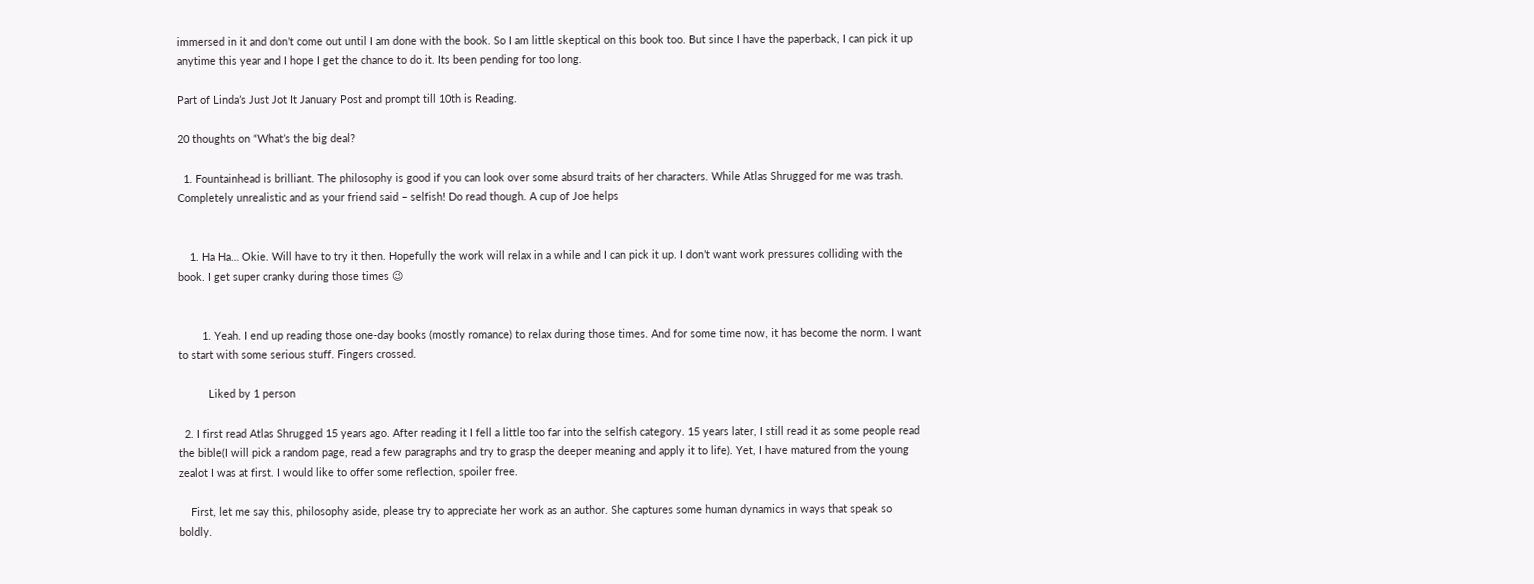immersed in it and don’t come out until I am done with the book. So I am little skeptical on this book too. But since I have the paperback, I can pick it up anytime this year and I hope I get the chance to do it. Its been pending for too long.

Part of Linda’s Just Jot It January Post and prompt till 10th is Reading.

20 thoughts on “What’s the big deal?

  1. Fountainhead is brilliant. The philosophy is good if you can look over some absurd traits of her characters. While Atlas Shrugged for me was trash. Completely unrealistic and as your friend said – selfish! Do read though. A cup of Joe helps


    1. Ha Ha… Okie. Will have to try it then. Hopefully the work will relax in a while and I can pick it up. I don’t want work pressures colliding with the book. I get super cranky during those times 😉


        1. Yeah. I end up reading those one-day books (mostly romance) to relax during those times. And for some time now, it has become the norm. I want to start with some serious stuff. Fingers crossed.

          Liked by 1 person

  2. I first read Atlas Shrugged 15 years ago. After reading it I fell a little too far into the selfish category. 15 years later, I still read it as some people read the bible(I will pick a random page, read a few paragraphs and try to grasp the deeper meaning and apply it to life). Yet, I have matured from the young zealot I was at first. I would like to offer some reflection, spoiler free.

    First, let me say this, philosophy aside, please try to appreciate her work as an author. She captures some human dynamics in ways that speak so boldly.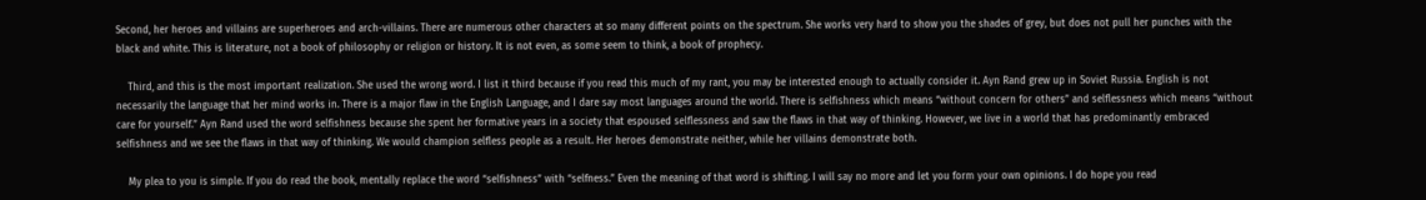Second, her heroes and villains are superheroes and arch-villains. There are numerous other characters at so many different points on the spectrum. She works very hard to show you the shades of grey, but does not pull her punches with the black and white. This is literature, not a book of philosophy or religion or history. It is not even, as some seem to think, a book of prophecy.

    Third, and this is the most important realization. She used the wrong word. I list it third because if you read this much of my rant, you may be interested enough to actually consider it. Ayn Rand grew up in Soviet Russia. English is not necessarily the language that her mind works in. There is a major flaw in the English Language, and I dare say most languages around the world. There is selfishness which means “without concern for others” and selflessness which means “without care for yourself.” Ayn Rand used the word selfishness because she spent her formative years in a society that espoused selflessness and saw the flaws in that way of thinking. However, we live in a world that has predominantly embraced selfishness and we see the flaws in that way of thinking. We would champion selfless people as a result. Her heroes demonstrate neither, while her villains demonstrate both.

    My plea to you is simple. If you do read the book, mentally replace the word “selfishness” with “selfness.” Even the meaning of that word is shifting. I will say no more and let you form your own opinions. I do hope you read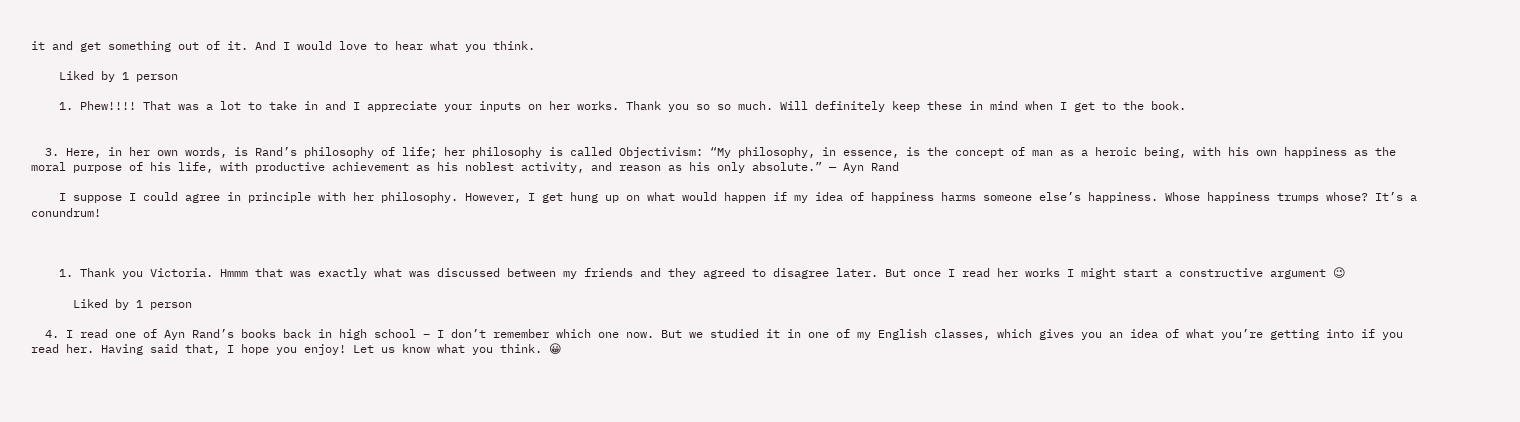it and get something out of it. And I would love to hear what you think.

    Liked by 1 person

    1. Phew!!!! That was a lot to take in and I appreciate your inputs on her works. Thank you so so much. Will definitely keep these in mind when I get to the book.


  3. Here, in her own words, is Rand’s philosophy of life; her philosophy is called Objectivism: “My philosophy, in essence, is the concept of man as a heroic being, with his own happiness as the moral purpose of his life, with productive achievement as his noblest activity, and reason as his only absolute.” — Ayn Rand

    I suppose I could agree in principle with her philosophy. However, I get hung up on what would happen if my idea of happiness harms someone else’s happiness. Whose happiness trumps whose? It’s a conundrum!



    1. Thank you Victoria. Hmmm that was exactly what was discussed between my friends and they agreed to disagree later. But once I read her works I might start a constructive argument 😉

      Liked by 1 person

  4. I read one of Ayn Rand’s books back in high school – I don’t remember which one now. But we studied it in one of my English classes, which gives you an idea of what you’re getting into if you read her. Having said that, I hope you enjoy! Let us know what you think. 😀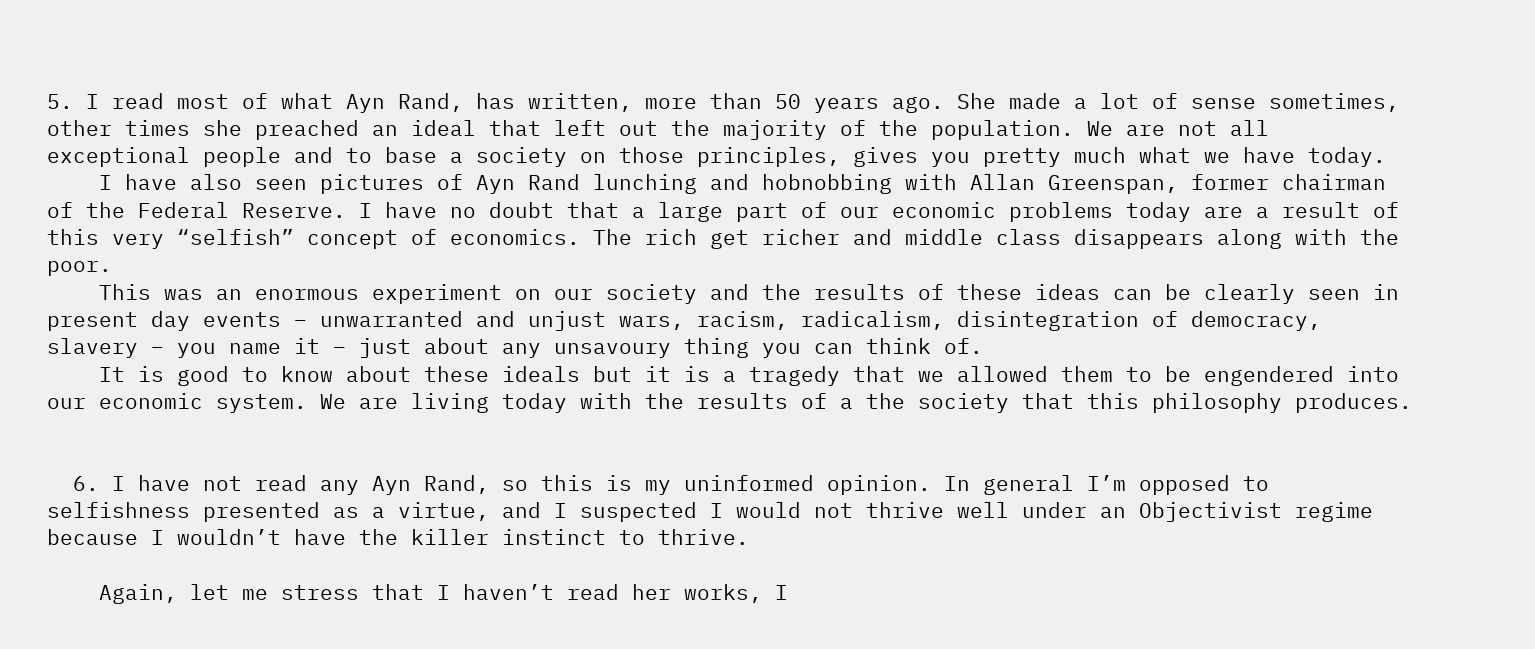5. I read most of what Ayn Rand, has written, more than 50 years ago. She made a lot of sense sometimes, other times she preached an ideal that left out the majority of the population. We are not all exceptional people and to base a society on those principles, gives you pretty much what we have today.
    I have also seen pictures of Ayn Rand lunching and hobnobbing with Allan Greenspan, former chairman of the Federal Reserve. I have no doubt that a large part of our economic problems today are a result of this very “selfish” concept of economics. The rich get richer and middle class disappears along with the poor.
    This was an enormous experiment on our society and the results of these ideas can be clearly seen in present day events – unwarranted and unjust wars, racism, radicalism, disintegration of democracy, slavery – you name it – just about any unsavoury thing you can think of.
    It is good to know about these ideals but it is a tragedy that we allowed them to be engendered into our economic system. We are living today with the results of a the society that this philosophy produces.


  6. I have not read any Ayn Rand, so this is my uninformed opinion. In general I’m opposed to selfishness presented as a virtue, and I suspected I would not thrive well under an Objectivist regime because I wouldn’t have the killer instinct to thrive.

    Again, let me stress that I haven’t read her works, I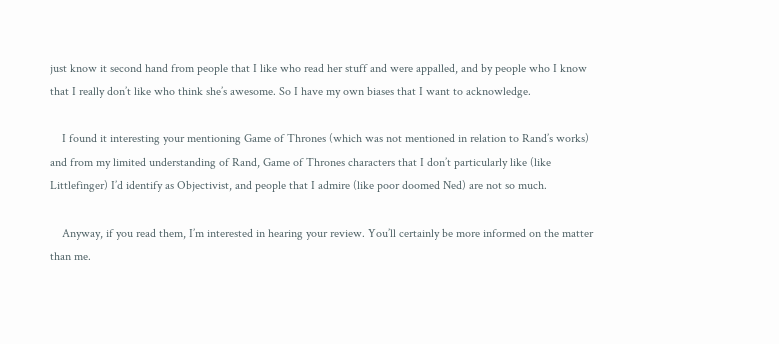just know it second hand from people that I like who read her stuff and were appalled, and by people who I know that I really don’t like who think she’s awesome. So I have my own biases that I want to acknowledge.

    I found it interesting your mentioning Game of Thrones (which was not mentioned in relation to Rand’s works) and from my limited understanding of Rand, Game of Thrones characters that I don’t particularly like (like Littlefinger) I’d identify as Objectivist, and people that I admire (like poor doomed Ned) are not so much.

    Anyway, if you read them, I’m interested in hearing your review. You’ll certainly be more informed on the matter than me.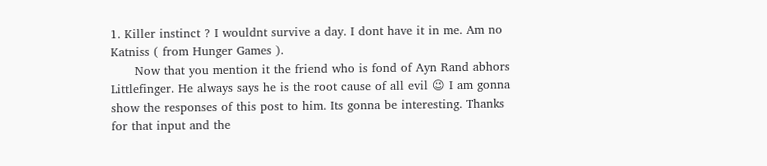1. Killer instinct ? I wouldnt survive a day. I dont have it in me. Am no Katniss ( from Hunger Games ).
      Now that you mention it the friend who is fond of Ayn Rand abhors Littlefinger. He always says he is the root cause of all evil 😉 I am gonna show the responses of this post to him. Its gonna be interesting. Thanks for that input and the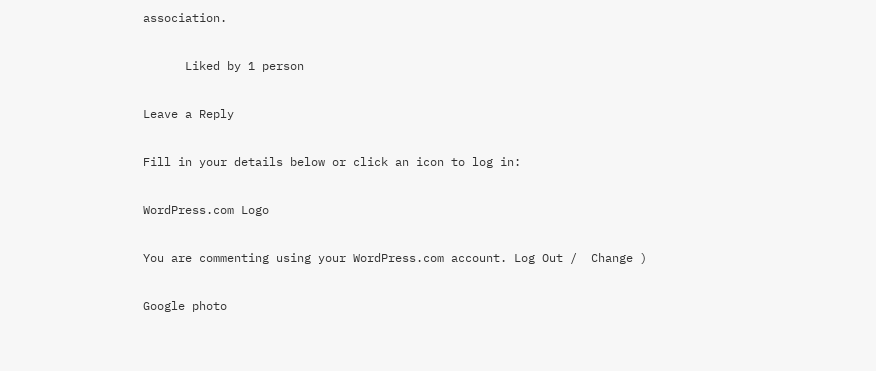association.

      Liked by 1 person

Leave a Reply

Fill in your details below or click an icon to log in:

WordPress.com Logo

You are commenting using your WordPress.com account. Log Out /  Change )

Google photo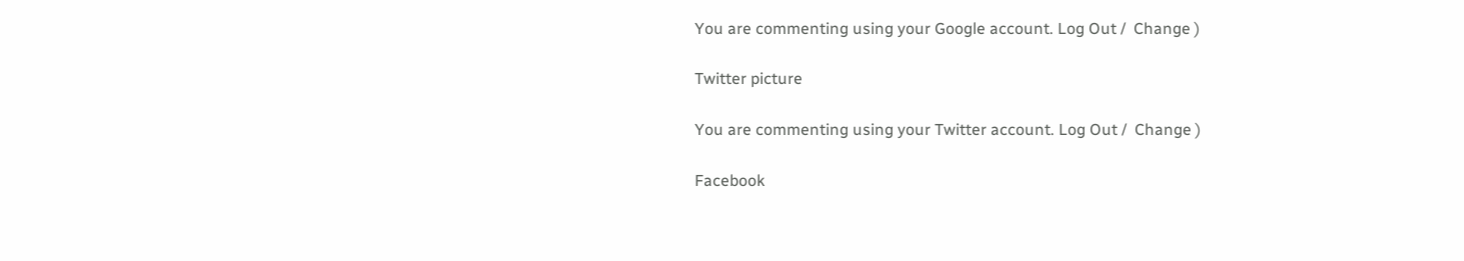You are commenting using your Google account. Log Out /  Change )

Twitter picture

You are commenting using your Twitter account. Log Out /  Change )

Facebook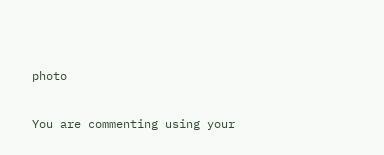photo

You are commenting using your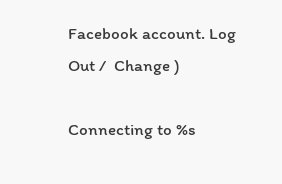Facebook account. Log Out /  Change )

Connecting to %s